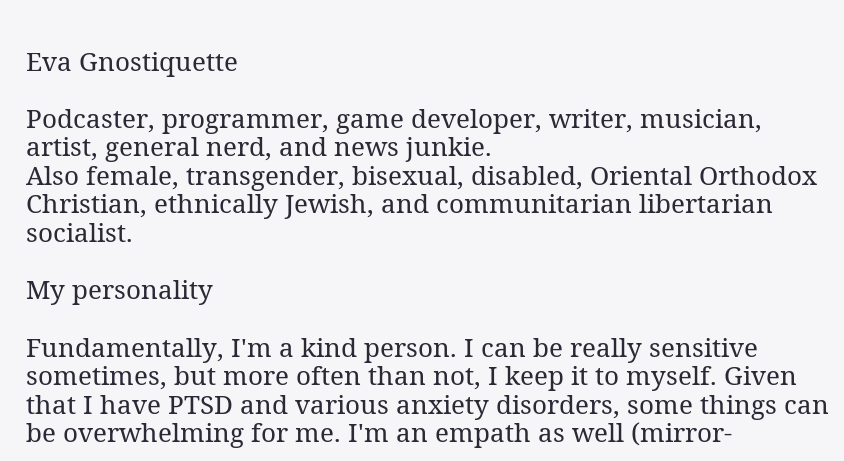Eva Gnostiquette

Podcaster, programmer, game developer, writer, musician, artist, general nerd, and news junkie.
Also female, transgender, bisexual, disabled, Oriental Orthodox Christian, ethnically Jewish, and communitarian libertarian socialist.

My personality

Fundamentally, I'm a kind person. I can be really sensitive sometimes, but more often than not, I keep it to myself. Given that I have PTSD and various anxiety disorders, some things can be overwhelming for me. I'm an empath as well (mirror-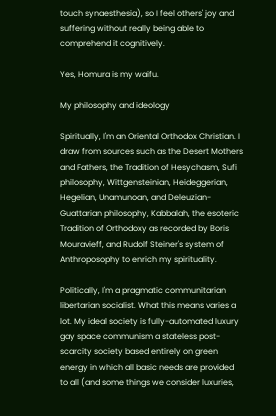touch synaesthesia), so I feel others' joy and suffering without really being able to comprehend it cognitively.

Yes, Homura is my waifu.

My philosophy and ideology

Spiritually, I'm an Oriental Orthodox Christian. I draw from sources such as the Desert Mothers and Fathers, the Tradition of Hesychasm, Sufi philosophy, Wittgensteinian, Heideggerian, Hegelian, Unamunoan, and Deleuzian-Guattarian philosophy, Kabbalah, the esoteric Tradition of Orthodoxy as recorded by Boris Mouravieff, and Rudolf Steiner's system of Anthroposophy to enrich my spirituality.

Politically, I'm a pragmatic communitarian libertarian socialist. What this means varies a lot. My ideal society is fully-automated luxury gay space communism a stateless post-scarcity society based entirely on green energy in which all basic needs are provided to all (and some things we consider luxuries,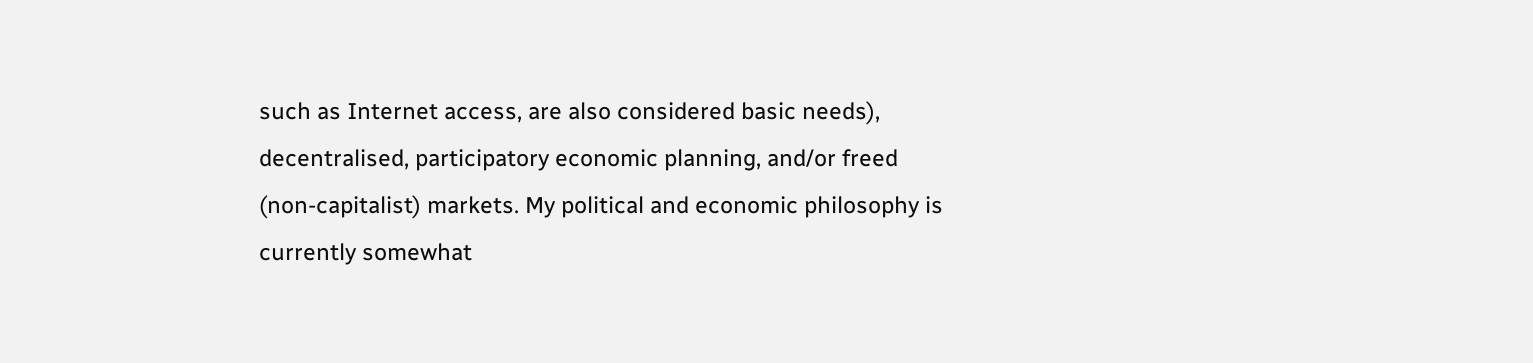such as Internet access, are also considered basic needs), decentralised, participatory economic planning, and/or freed (non-capitalist) markets. My political and economic philosophy is currently somewhat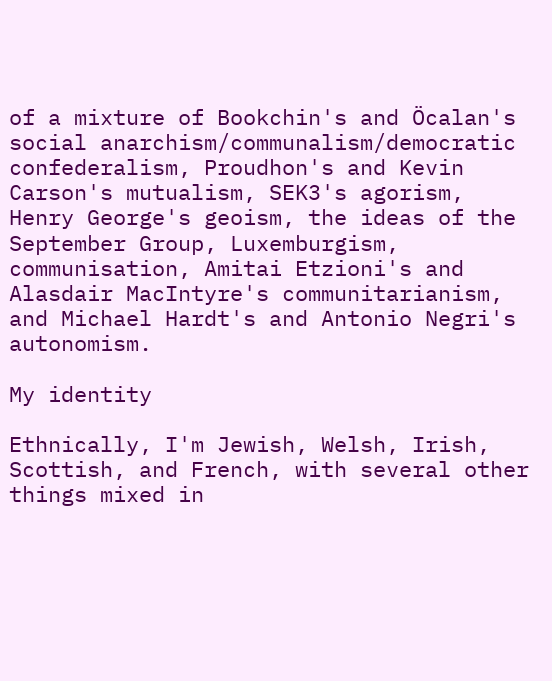of a mixture of Bookchin's and Öcalan's social anarchism/communalism/democratic confederalism, Proudhon's and Kevin Carson's mutualism, SEK3's agorism, Henry George's geoism, the ideas of the September Group, Luxemburgism, communisation, Amitai Etzioni's and Alasdair MacIntyre's communitarianism, and Michael Hardt's and Antonio Negri's autonomism.

My identity

Ethnically, I'm Jewish, Welsh, Irish, Scottish, and French, with several other things mixed in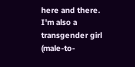here and there. I'm also a transgender girl (male-to-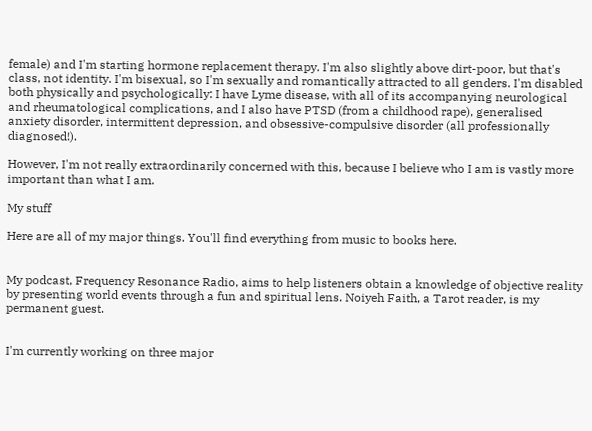female) and I'm starting hormone replacement therapy. I'm also slightly above dirt-poor, but that's class, not identity. I'm bisexual, so I'm sexually and romantically attracted to all genders. I'm disabled both physically and psychologically: I have Lyme disease, with all of its accompanying neurological and rheumatological complications, and I also have PTSD (from a childhood rape), generalised anxiety disorder, intermittent depression, and obsessive-compulsive disorder (all professionally diagnosed!).

However, I'm not really extraordinarily concerned with this, because I believe who I am is vastly more important than what I am.

My stuff

Here are all of my major things. You'll find everything from music to books here.


My podcast, Frequency Resonance Radio, aims to help listeners obtain a knowledge of objective reality by presenting world events through a fun and spiritual lens. Noiyeh Faith, a Tarot reader, is my permanent guest.


I'm currently working on three major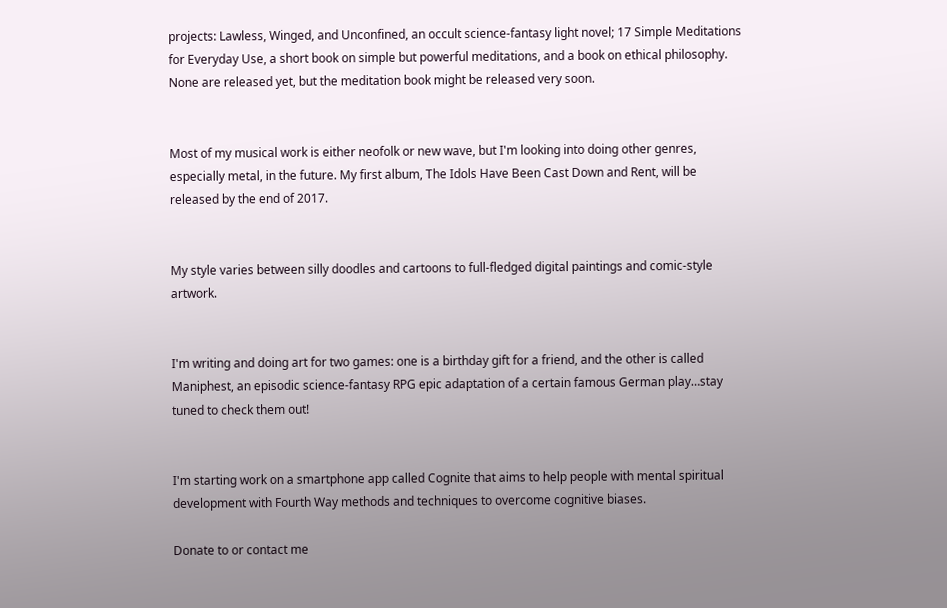projects: Lawless, Winged, and Unconfined, an occult science-fantasy light novel; 17 Simple Meditations for Everyday Use, a short book on simple but powerful meditations, and a book on ethical philosophy. None are released yet, but the meditation book might be released very soon.


Most of my musical work is either neofolk or new wave, but I'm looking into doing other genres, especially metal, in the future. My first album, The Idols Have Been Cast Down and Rent, will be released by the end of 2017.


My style varies between silly doodles and cartoons to full-fledged digital paintings and comic-style artwork.


I'm writing and doing art for two games: one is a birthday gift for a friend, and the other is called Maniphest, an episodic science-fantasy RPG epic adaptation of a certain famous German play…stay tuned to check them out!


I'm starting work on a smartphone app called Cognite that aims to help people with mental spiritual development with Fourth Way methods and techniques to overcome cognitive biases.

Donate to or contact me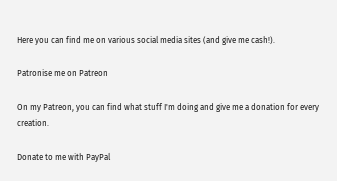Here you can find me on various social media sites (and give me cash!).

Patronise me on Patreon

On my Patreon, you can find what stuff I'm doing and give me a donation for every creation.

Donate to me with PayPal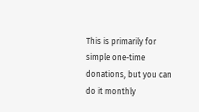This is primarily for simple one-time donations, but you can do it monthly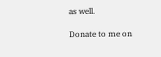as well.

Donate to me on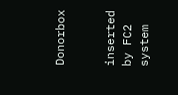Donorbox


inserted by FC2 system